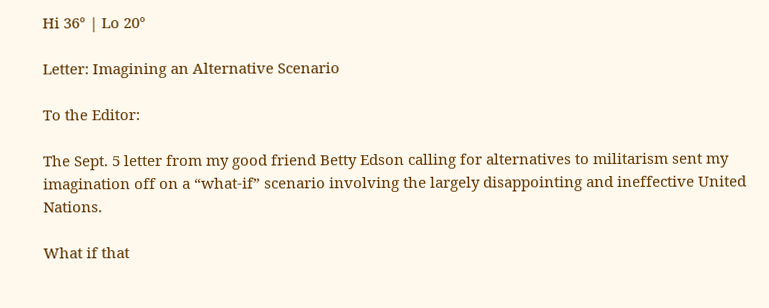Hi 36° | Lo 20°

Letter: Imagining an Alternative Scenario

To the Editor:

The Sept. 5 letter from my good friend Betty Edson calling for alternatives to militarism sent my imagination off on a “what-if” scenario involving the largely disappointing and ineffective United Nations.

What if that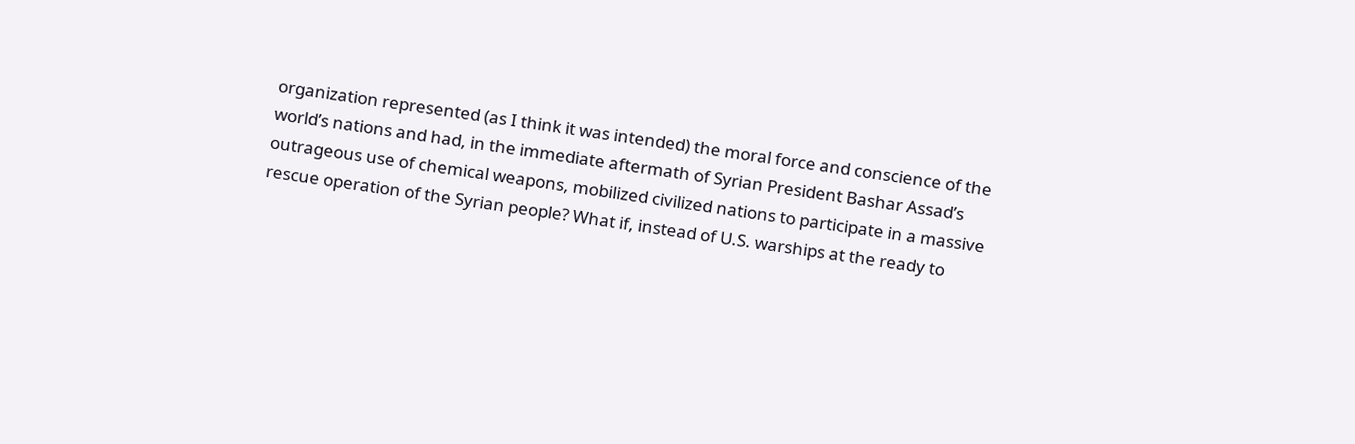organization represented (as I think it was intended) the moral force and conscience of the world’s nations and had, in the immediate aftermath of Syrian President Bashar Assad’s outrageous use of chemical weapons, mobilized civilized nations to participate in a massive rescue operation of the Syrian people? What if, instead of U.S. warships at the ready to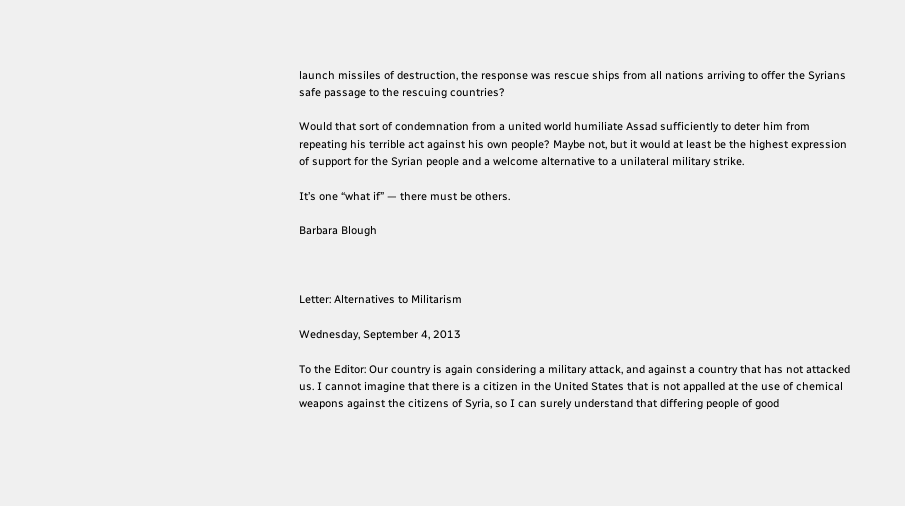launch missiles of destruction, the response was rescue ships from all nations arriving to offer the Syrians safe passage to the rescuing countries?

Would that sort of condemnation from a united world humiliate Assad sufficiently to deter him from repeating his terrible act against his own people? Maybe not, but it would at least be the highest expression of support for the Syrian people and a welcome alternative to a unilateral military strike.

It’s one “what if” — there must be others.

Barbara Blough



Letter: Alternatives to Militarism

Wednesday, September 4, 2013

To the Editor: Our country is again considering a military attack, and against a country that has not attacked us. I cannot imagine that there is a citizen in the United States that is not appalled at the use of chemical weapons against the citizens of Syria, so I can surely understand that differing people of good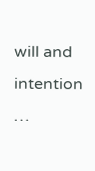will and intention …